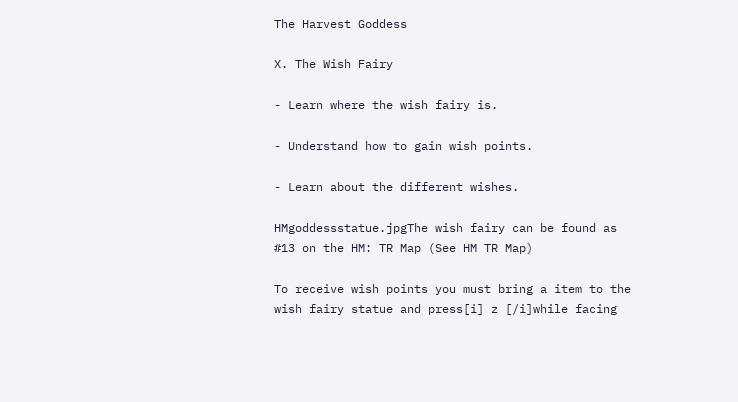The Harvest Goddess

X. The Wish Fairy

- Learn where the wish fairy is.

- Understand how to gain wish points.

- Learn about the different wishes.

HMgoddessstatue.jpgThe wish fairy can be found as #13 on the HM: TR Map (See HM TR Map)

To receive wish points you must bring a item to the wish fairy statue and press[i] z [/i]while facing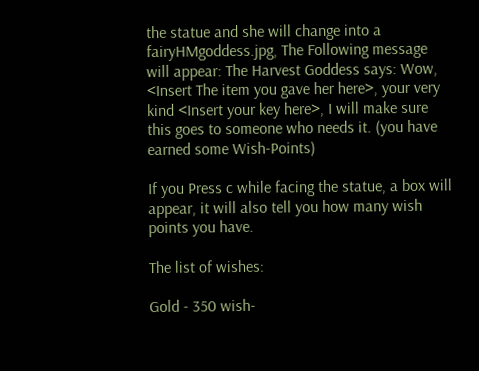the statue and she will change into a fairyHMgoddess.jpg, The Following message will appear: The Harvest Goddess says: Wow, <Insert The item you gave her here>, your very kind <Insert your key here>, I will make sure this goes to someone who needs it. (you have earned some Wish-Points)

If you Press c while facing the statue, a box will appear, it will also tell you how many wish points you have.

The list of wishes:

Gold - 350 wish-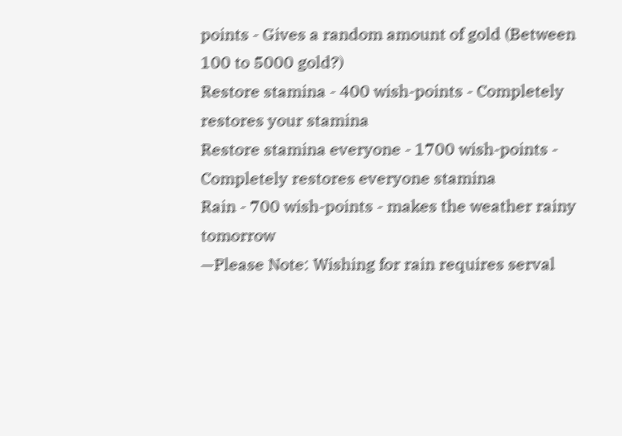points - Gives a random amount of gold (Between 100 to 5000 gold?)
Restore stamina - 400 wish-points - Completely restores your stamina
Restore stamina everyone - 1700 wish-points - Completely restores everyone stamina
Rain - 700 wish-points - makes the weather rainy tomorrow
—Please Note: Wishing for rain requires serval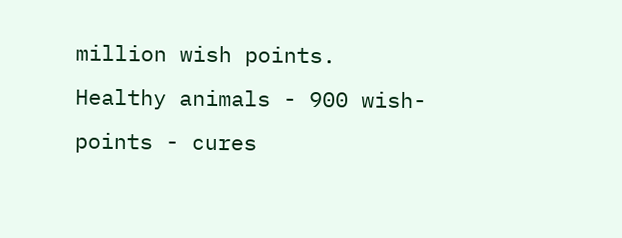million wish points.
Healthy animals - 900 wish-points - cures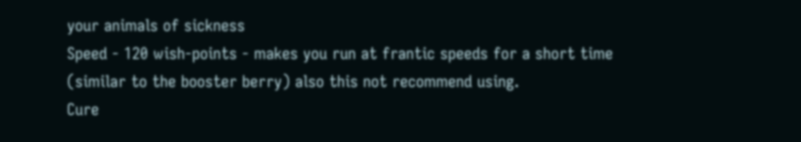your animals of sickness
Speed - 120 wish-points - makes you run at frantic speeds for a short time (similar to the booster berry) also this not recommend using.
Cure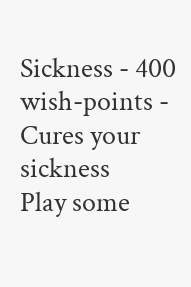Sickness - 400 wish-points - Cures your sickness
Play some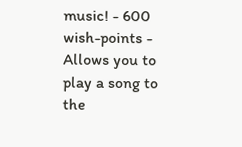music! - 600 wish-points - Allows you to play a song to the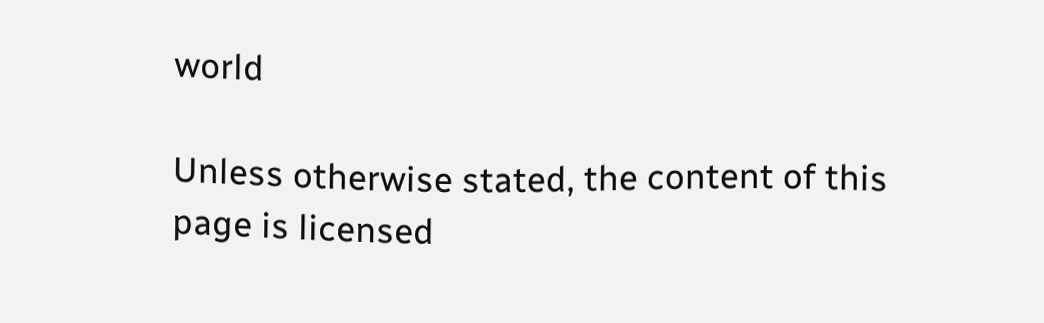world

Unless otherwise stated, the content of this page is licensed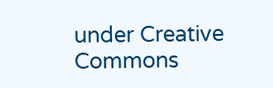under Creative Commons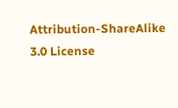Attribution-ShareAlike 3.0 License